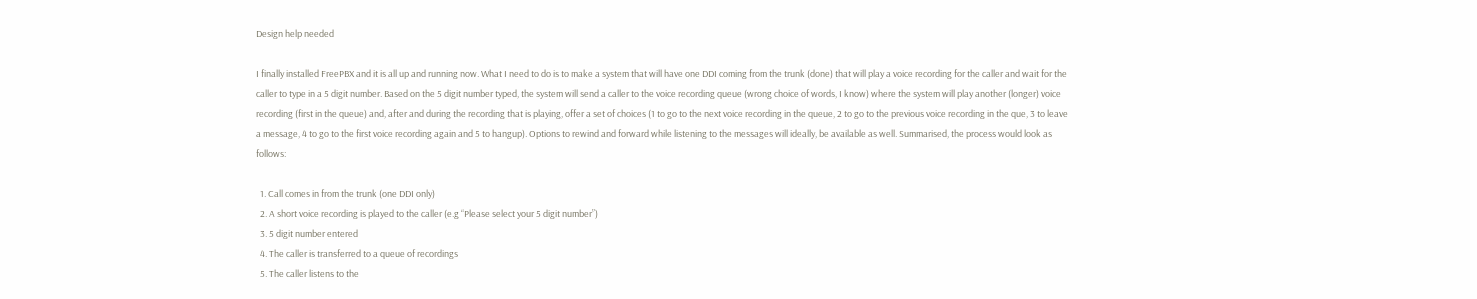Design help needed

I finally installed FreePBX and it is all up and running now. What I need to do is to make a system that will have one DDI coming from the trunk (done) that will play a voice recording for the caller and wait for the caller to type in a 5 digit number. Based on the 5 digit number typed, the system will send a caller to the voice recording queue (wrong choice of words, I know) where the system will play another (longer) voice recording (first in the queue) and, after and during the recording that is playing, offer a set of choices (1 to go to the next voice recording in the queue, 2 to go to the previous voice recording in the que, 3 to leave a message, 4 to go to the first voice recording again and 5 to hangup). Options to rewind and forward while listening to the messages will ideally, be available as well. Summarised, the process would look as follows:

  1. Call comes in from the trunk (one DDI only)
  2. A short voice recording is played to the caller (e.g “Please select your 5 digit number”)
  3. 5 digit number entered
  4. The caller is transferred to a queue of recordings
  5. The caller listens to the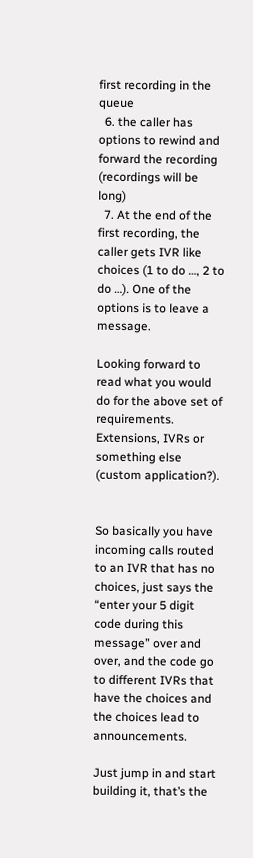first recording in the queue
  6. the caller has options to rewind and forward the recording (recordings will be long)
  7. At the end of the first recording, the caller gets IVR like choices (1 to do …, 2 to do …). One of the options is to leave a message.

Looking forward to read what you would do for the above set of requirements. Extensions, IVRs or something else (custom application?).


So basically you have incoming calls routed to an IVR that has no choices, just says the “enter your 5 digit code during this message” over and over, and the code go to different IVRs that have the choices and the choices lead to announcements.

Just jump in and start building it, that’s the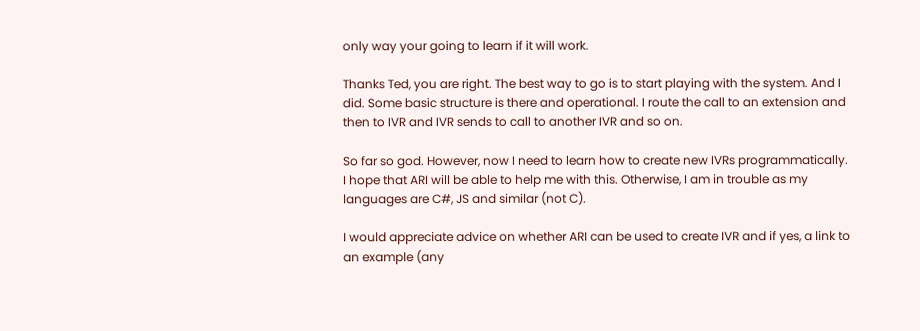only way your going to learn if it will work.

Thanks Ted, you are right. The best way to go is to start playing with the system. And I did. Some basic structure is there and operational. I route the call to an extension and then to IVR and IVR sends to call to another IVR and so on.

So far so god. However, now I need to learn how to create new IVRs programmatically. I hope that ARI will be able to help me with this. Otherwise, I am in trouble as my languages are C#, JS and similar (not C).

I would appreciate advice on whether ARI can be used to create IVR and if yes, a link to an example (any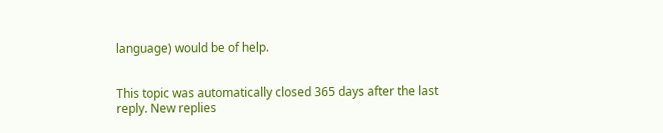language) would be of help.


This topic was automatically closed 365 days after the last reply. New replies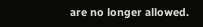are no longer allowed.